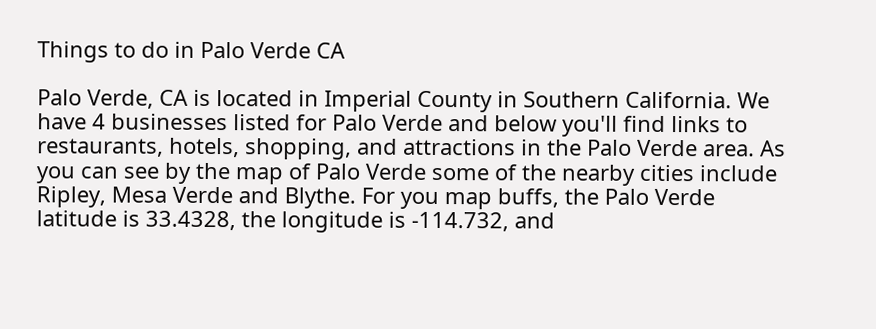Things to do in Palo Verde CA

Palo Verde, CA is located in Imperial County in Southern California. We have 4 businesses listed for Palo Verde and below you'll find links to restaurants, hotels, shopping, and attractions in the Palo Verde area. As you can see by the map of Palo Verde some of the nearby cities include Ripley, Mesa Verde and Blythe. For you map buffs, the Palo Verde latitude is 33.4328, the longitude is -114.732, and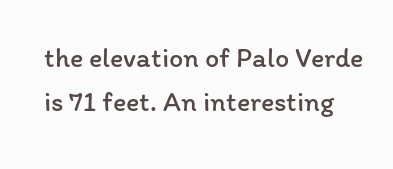the elevation of Palo Verde is 71 feet. An interesting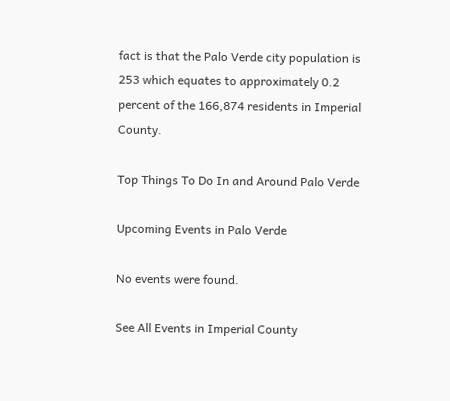fact is that the Palo Verde city population is 253 which equates to approximately 0.2 percent of the 166,874 residents in Imperial County.

Top Things To Do In and Around Palo Verde

Upcoming Events in Palo Verde

No events were found.

See All Events in Imperial County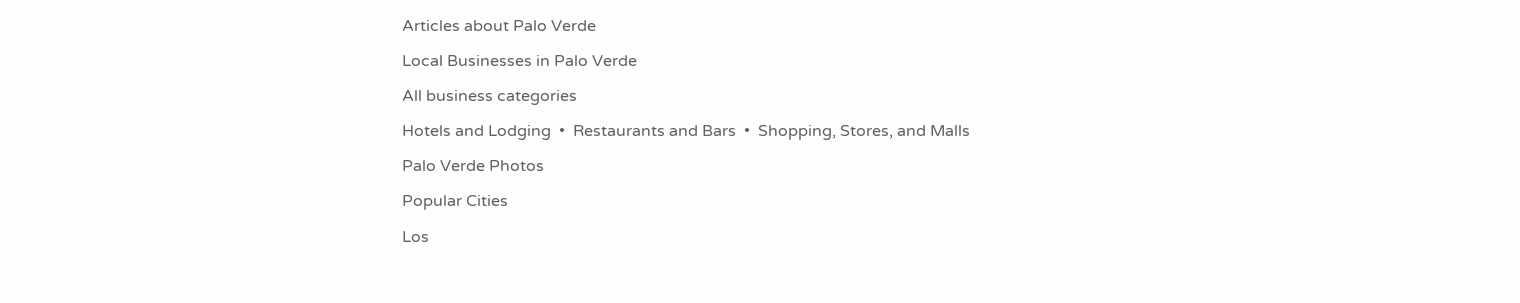Articles about Palo Verde

Local Businesses in Palo Verde

All business categories

Hotels and Lodging  •  Restaurants and Bars  •  Shopping, Stores, and Malls

Palo Verde Photos

Popular Cities

Los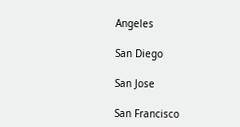Angeles

San Diego

San Jose

San Francisco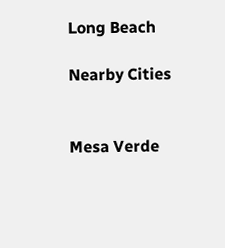Long Beach

Nearby Cities


Mesa Verde